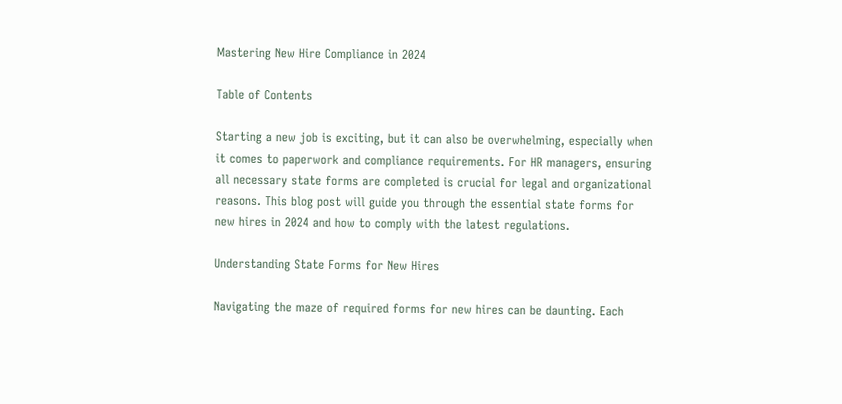Mastering New Hire Compliance in 2024

Table of Contents

Starting a new job is exciting, but it can also be overwhelming, especially when it comes to paperwork and compliance requirements. For HR managers, ensuring all necessary state forms are completed is crucial for legal and organizational reasons. This blog post will guide you through the essential state forms for new hires in 2024 and how to comply with the latest regulations.

Understanding State Forms for New Hires

Navigating the maze of required forms for new hires can be daunting. Each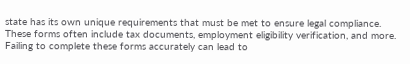state has its own unique requirements that must be met to ensure legal compliance. These forms often include tax documents, employment eligibility verification, and more. Failing to complete these forms accurately can lead to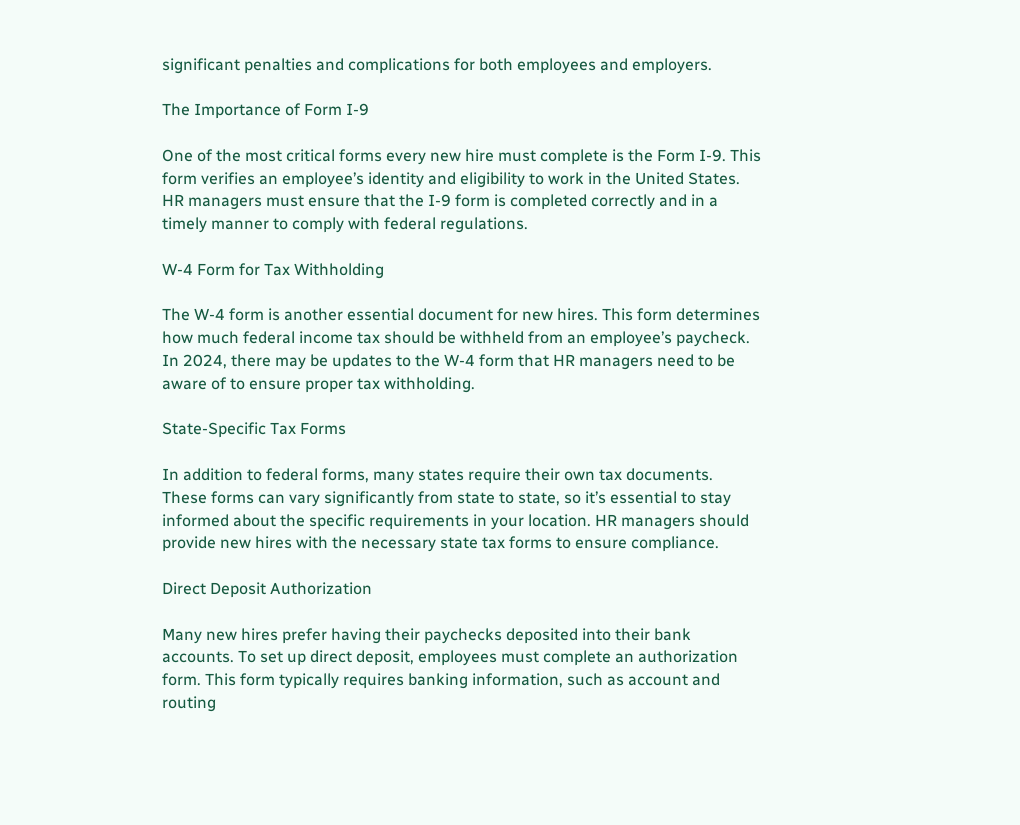significant penalties and complications for both employees and employers.

The Importance of Form I-9

One of the most critical forms every new hire must complete is the Form I-9. This form verifies an employee’s identity and eligibility to work in the United States. HR managers must ensure that the I-9 form is completed correctly and in a timely manner to comply with federal regulations.

W-4 Form for Tax Withholding

The W-4 form is another essential document for new hires. This form determines how much federal income tax should be withheld from an employee’s paycheck. In 2024, there may be updates to the W-4 form that HR managers need to be aware of to ensure proper tax withholding.

State-Specific Tax Forms

In addition to federal forms, many states require their own tax documents. These forms can vary significantly from state to state, so it’s essential to stay informed about the specific requirements in your location. HR managers should provide new hires with the necessary state tax forms to ensure compliance.

Direct Deposit Authorization

Many new hires prefer having their paychecks deposited into their bank accounts. To set up direct deposit, employees must complete an authorization form. This form typically requires banking information, such as account and routing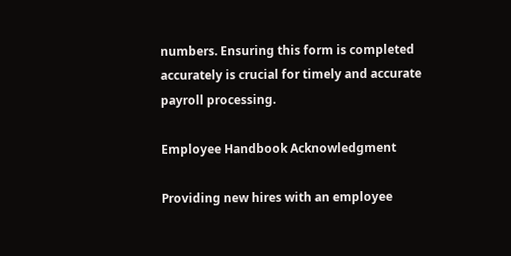numbers. Ensuring this form is completed accurately is crucial for timely and accurate payroll processing.

Employee Handbook Acknowledgment

Providing new hires with an employee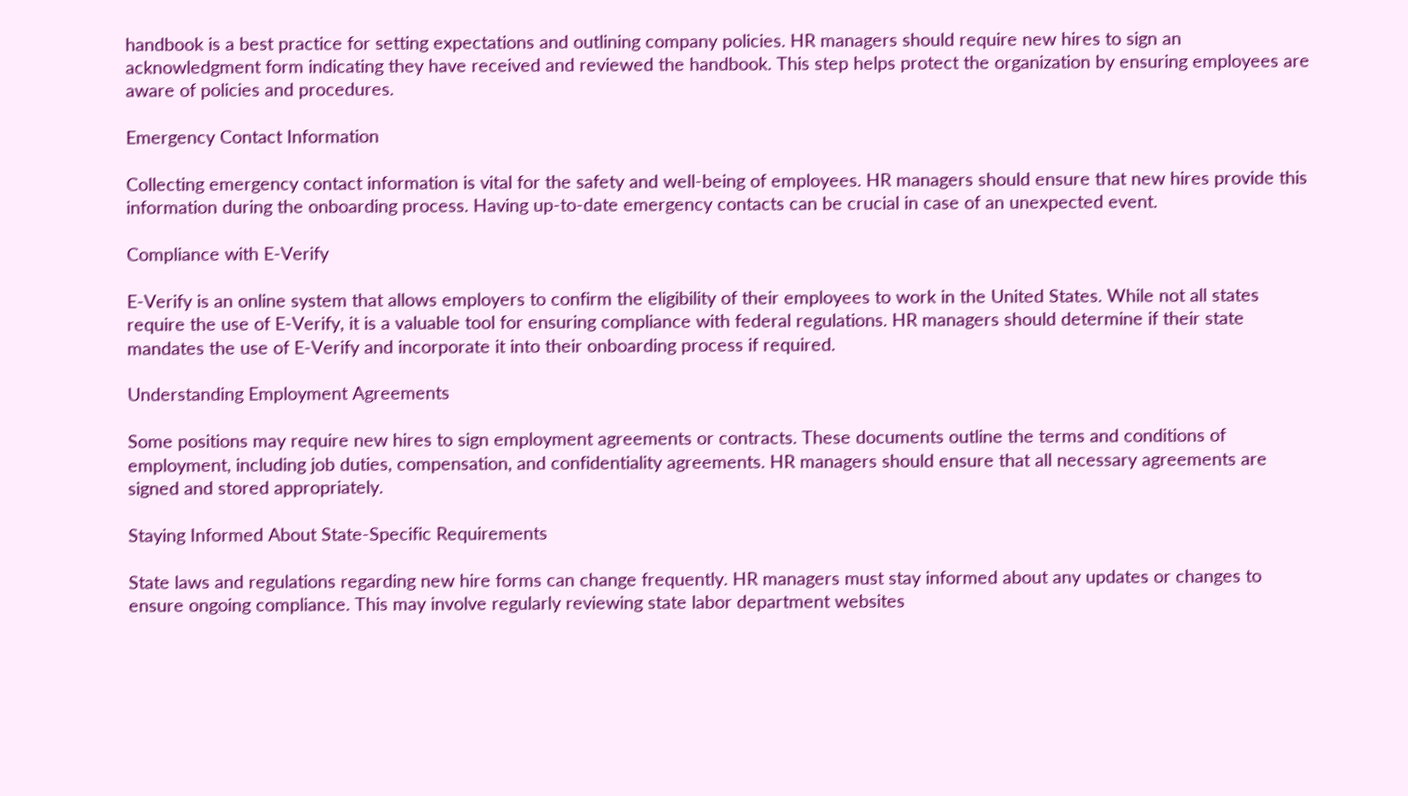handbook is a best practice for setting expectations and outlining company policies. HR managers should require new hires to sign an acknowledgment form indicating they have received and reviewed the handbook. This step helps protect the organization by ensuring employees are aware of policies and procedures.

Emergency Contact Information

Collecting emergency contact information is vital for the safety and well-being of employees. HR managers should ensure that new hires provide this information during the onboarding process. Having up-to-date emergency contacts can be crucial in case of an unexpected event.

Compliance with E-Verify

E-Verify is an online system that allows employers to confirm the eligibility of their employees to work in the United States. While not all states require the use of E-Verify, it is a valuable tool for ensuring compliance with federal regulations. HR managers should determine if their state mandates the use of E-Verify and incorporate it into their onboarding process if required.

Understanding Employment Agreements

Some positions may require new hires to sign employment agreements or contracts. These documents outline the terms and conditions of employment, including job duties, compensation, and confidentiality agreements. HR managers should ensure that all necessary agreements are signed and stored appropriately.

Staying Informed About State-Specific Requirements

State laws and regulations regarding new hire forms can change frequently. HR managers must stay informed about any updates or changes to ensure ongoing compliance. This may involve regularly reviewing state labor department websites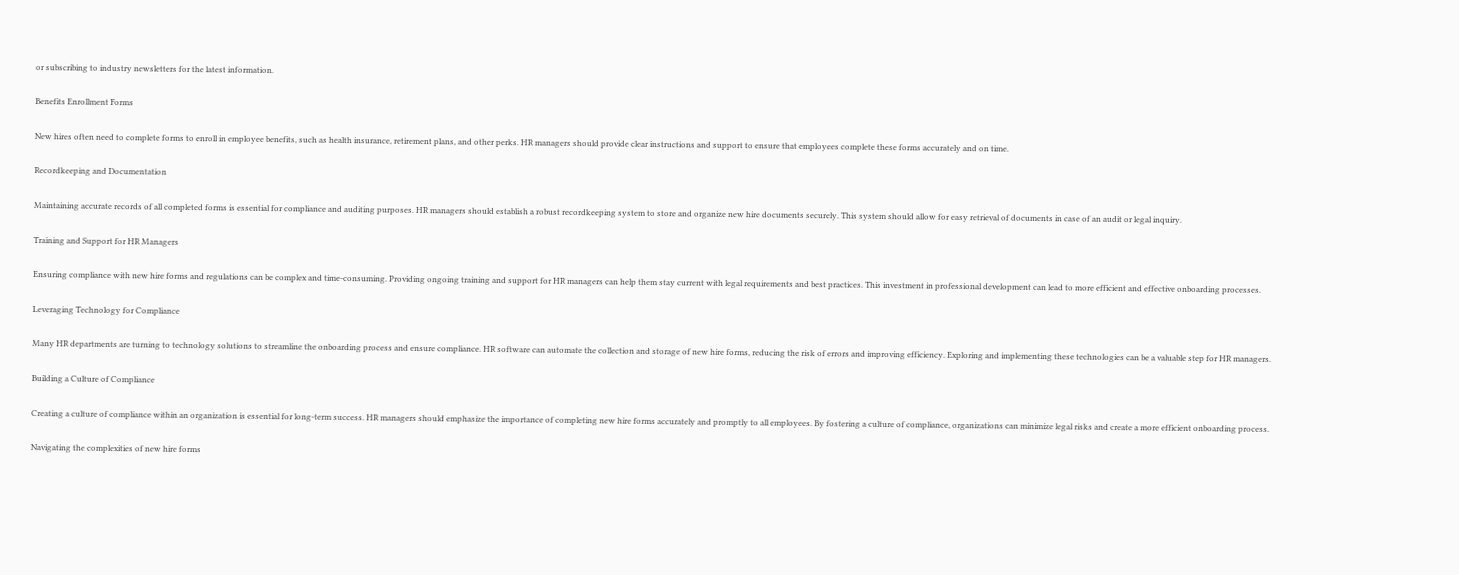or subscribing to industry newsletters for the latest information.

Benefits Enrollment Forms

New hires often need to complete forms to enroll in employee benefits, such as health insurance, retirement plans, and other perks. HR managers should provide clear instructions and support to ensure that employees complete these forms accurately and on time.

Recordkeeping and Documentation

Maintaining accurate records of all completed forms is essential for compliance and auditing purposes. HR managers should establish a robust recordkeeping system to store and organize new hire documents securely. This system should allow for easy retrieval of documents in case of an audit or legal inquiry.

Training and Support for HR Managers

Ensuring compliance with new hire forms and regulations can be complex and time-consuming. Providing ongoing training and support for HR managers can help them stay current with legal requirements and best practices. This investment in professional development can lead to more efficient and effective onboarding processes.

Leveraging Technology for Compliance

Many HR departments are turning to technology solutions to streamline the onboarding process and ensure compliance. HR software can automate the collection and storage of new hire forms, reducing the risk of errors and improving efficiency. Exploring and implementing these technologies can be a valuable step for HR managers.

Building a Culture of Compliance

Creating a culture of compliance within an organization is essential for long-term success. HR managers should emphasize the importance of completing new hire forms accurately and promptly to all employees. By fostering a culture of compliance, organizations can minimize legal risks and create a more efficient onboarding process.

Navigating the complexities of new hire forms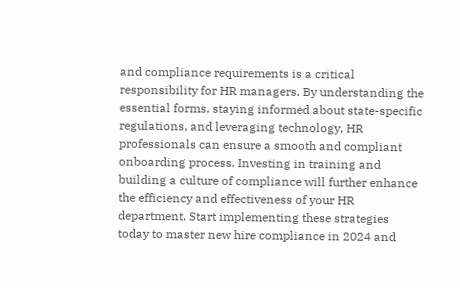and compliance requirements is a critical responsibility for HR managers. By understanding the essential forms, staying informed about state-specific regulations, and leveraging technology, HR professionals can ensure a smooth and compliant onboarding process. Investing in training and building a culture of compliance will further enhance the efficiency and effectiveness of your HR department. Start implementing these strategies today to master new hire compliance in 2024 and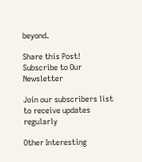beyond.

Share this Post!
Subscribe to Our Newsletter

Join our subscribers list to receive updates regularly

Other Interesting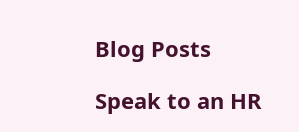Blog Posts

Speak to an HR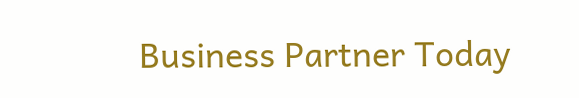Business Partner Today